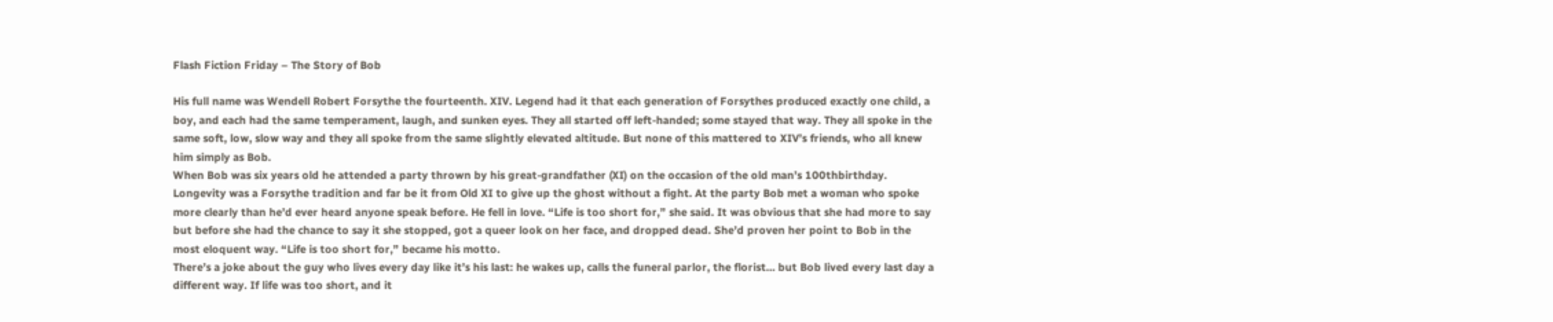Flash Fiction Friday – The Story of Bob

His full name was Wendell Robert Forsythe the fourteenth. XIV. Legend had it that each generation of Forsythes produced exactly one child, a boy, and each had the same temperament, laugh, and sunken eyes. They all started off left-handed; some stayed that way. They all spoke in the same soft, low, slow way and they all spoke from the same slightly elevated altitude. But none of this mattered to XIV’s friends, who all knew him simply as Bob.
When Bob was six years old he attended a party thrown by his great-grandfather (XI) on the occasion of the old man’s 100thbirthday. Longevity was a Forsythe tradition and far be it from Old XI to give up the ghost without a fight. At the party Bob met a woman who spoke more clearly than he’d ever heard anyone speak before. He fell in love. “Life is too short for,” she said. It was obvious that she had more to say but before she had the chance to say it she stopped, got a queer look on her face, and dropped dead. She’d proven her point to Bob in the most eloquent way. “Life is too short for,” became his motto.
There’s a joke about the guy who lives every day like it’s his last: he wakes up, calls the funeral parlor, the florist… but Bob lived every last day a different way. If life was too short, and it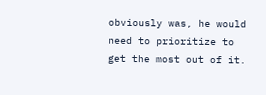obviously was, he would need to prioritize to get the most out of it.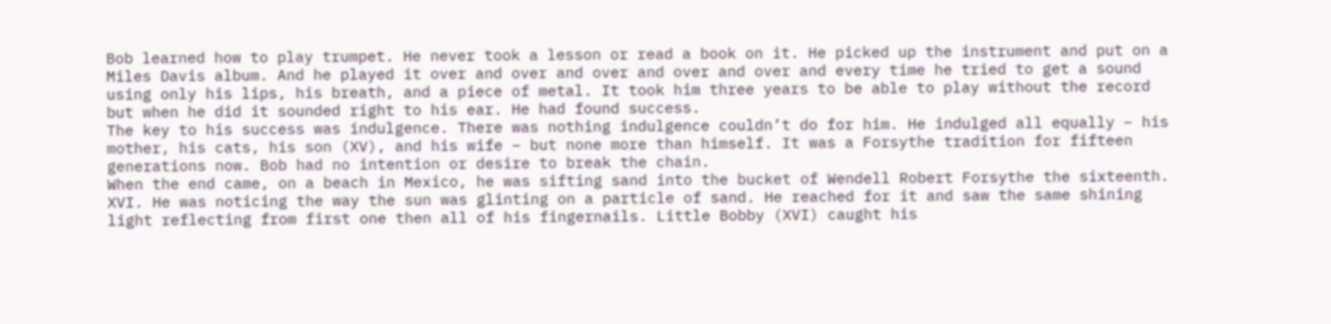Bob learned how to play trumpet. He never took a lesson or read a book on it. He picked up the instrument and put on a Miles Davis album. And he played it over and over and over and over and over and every time he tried to get a sound using only his lips, his breath, and a piece of metal. It took him three years to be able to play without the record but when he did it sounded right to his ear. He had found success.
The key to his success was indulgence. There was nothing indulgence couldn’t do for him. He indulged all equally – his mother, his cats, his son (XV), and his wife – but none more than himself. It was a Forsythe tradition for fifteen generations now. Bob had no intention or desire to break the chain.
When the end came, on a beach in Mexico, he was sifting sand into the bucket of Wendell Robert Forsythe the sixteenth. XVI. He was noticing the way the sun was glinting on a particle of sand. He reached for it and saw the same shining light reflecting from first one then all of his fingernails. Little Bobby (XVI) caught his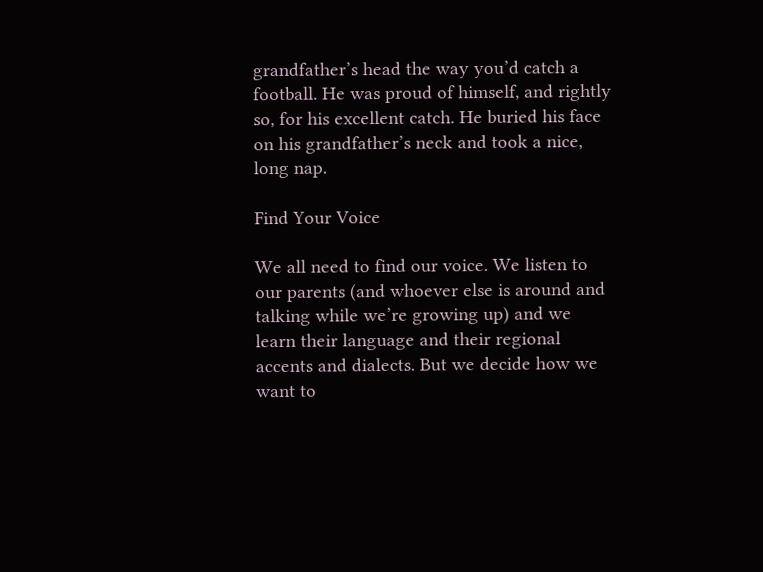grandfather’s head the way you’d catch a football. He was proud of himself, and rightly so, for his excellent catch. He buried his face on his grandfather’s neck and took a nice, long nap.

Find Your Voice

We all need to find our voice. We listen to our parents (and whoever else is around and talking while we’re growing up) and we learn their language and their regional accents and dialects. But we decide how we want to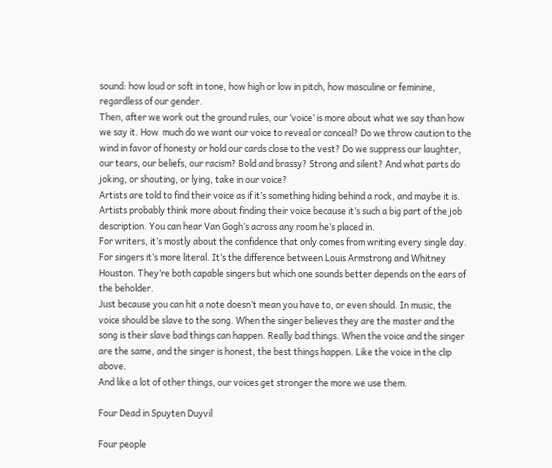sound: how loud or soft in tone, how high or low in pitch, how masculine or feminine, regardless of our gender.
Then, after we work out the ground rules, our ‘voice’ is more about what we say than how we say it. How  much do we want our voice to reveal or conceal? Do we throw caution to the wind in favor of honesty or hold our cards close to the vest? Do we suppress our laughter, our tears, our beliefs, our racism? Bold and brassy? Strong and silent? And what parts do joking, or shouting, or lying, take in our voice?
Artists are told to find their voice as if it’s something hiding behind a rock, and maybe it is. Artists probably think more about finding their voice because it’s such a big part of the job description. You can hear Van Gogh’s across any room he’s placed in.
For writers, it’s mostly about the confidence that only comes from writing every single day. For singers it’s more literal. It’s the difference between Louis Armstrong and Whitney Houston. They’re both capable singers but which one sounds better depends on the ears of the beholder.
Just because you can hit a note doesn’t mean you have to, or even should. In music, the voice should be slave to the song. When the singer believes they are the master and the song is their slave bad things can happen. Really bad things. When the voice and the singer are the same, and the singer is honest, the best things happen. Like the voice in the clip above.
And like a lot of other things, our voices get stronger the more we use them.

Four Dead in Spuyten Duyvil

Four people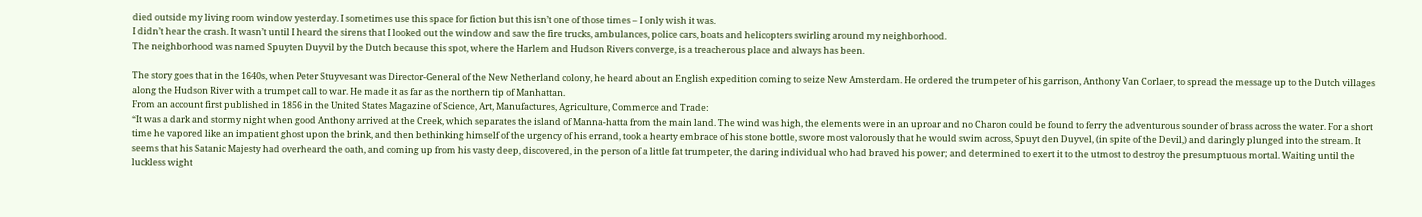died outside my living room window yesterday. I sometimes use this space for fiction but this isn’t one of those times – I only wish it was.
I didn’t hear the crash. It wasn’t until I heard the sirens that I looked out the window and saw the fire trucks, ambulances, police cars, boats and helicopters swirling around my neighborhood.
The neighborhood was named Spuyten Duyvil by the Dutch because this spot, where the Harlem and Hudson Rivers converge, is a treacherous place and always has been.

The story goes that in the 1640s, when Peter Stuyvesant was Director-General of the New Netherland colony, he heard about an English expedition coming to seize New Amsterdam. He ordered the trumpeter of his garrison, Anthony Van Corlaer, to spread the message up to the Dutch villages along the Hudson River with a trumpet call to war. He made it as far as the northern tip of Manhattan.
From an account first published in 1856 in the United States Magazine of Science, Art, Manufactures, Agriculture, Commerce and Trade:
“It was a dark and stormy night when good Anthony arrived at the Creek, which separates the island of Manna-hatta from the main land. The wind was high, the elements were in an uproar and no Charon could be found to ferry the adventurous sounder of brass across the water. For a short time he vapored like an impatient ghost upon the brink, and then bethinking himself of the urgency of his errand, took a hearty embrace of his stone bottle, swore most valorously that he would swim across, Spuyt den Duyvel, (in spite of the Devil,) and daringly plunged into the stream. It seems that his Satanic Majesty had overheard the oath, and coming up from his vasty deep, discovered, in the person of a little fat trumpeter, the daring individual who had braved his power; and determined to exert it to the utmost to destroy the presumptuous mortal. Waiting until the luckless wight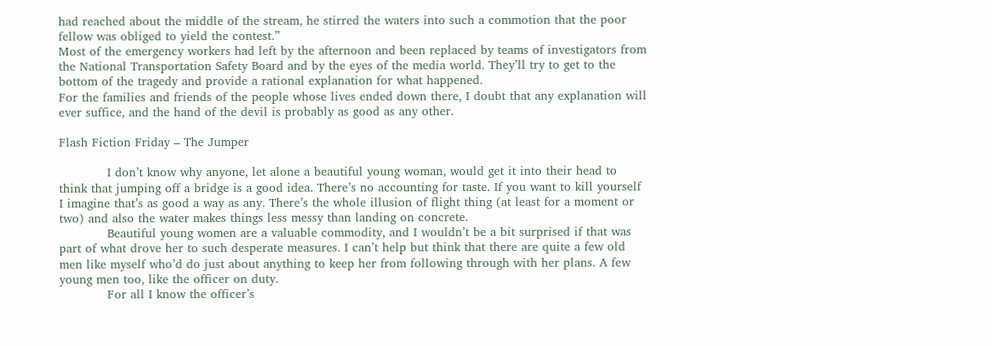had reached about the middle of the stream, he stirred the waters into such a commotion that the poor fellow was obliged to yield the contest.”
Most of the emergency workers had left by the afternoon and been replaced by teams of investigators from the National Transportation Safety Board and by the eyes of the media world. They’ll try to get to the bottom of the tragedy and provide a rational explanation for what happened.
For the families and friends of the people whose lives ended down there, I doubt that any explanation will ever suffice, and the hand of the devil is probably as good as any other.

Flash Fiction Friday – The Jumper

            I don’t know why anyone, let alone a beautiful young woman, would get it into their head to think that jumping off a bridge is a good idea. There’s no accounting for taste. If you want to kill yourself I imagine that’s as good a way as any. There’s the whole illusion of flight thing (at least for a moment or two) and also the water makes things less messy than landing on concrete.
            Beautiful young women are a valuable commodity, and I wouldn’t be a bit surprised if that was part of what drove her to such desperate measures. I can’t help but think that there are quite a few old men like myself who’d do just about anything to keep her from following through with her plans. A few young men too, like the officer on duty.
            For all I know the officer’s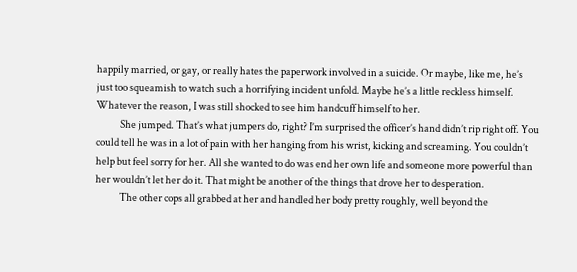happily married, or gay, or really hates the paperwork involved in a suicide. Or maybe, like me, he’s just too squeamish to watch such a horrifying incident unfold. Maybe he’s a little reckless himself. Whatever the reason, I was still shocked to see him handcuff himself to her.
            She jumped. That’s what jumpers do, right? I’m surprised the officer’s hand didn’t rip right off. You could tell he was in a lot of pain with her hanging from his wrist, kicking and screaming. You couldn’t help but feel sorry for her. All she wanted to do was end her own life and someone more powerful than her wouldn’t let her do it. That might be another of the things that drove her to desperation.
            The other cops all grabbed at her and handled her body pretty roughly, well beyond the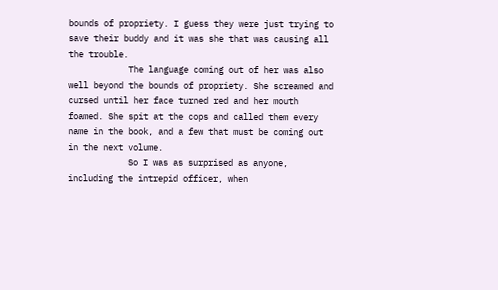bounds of propriety. I guess they were just trying to save their buddy and it was she that was causing all the trouble.
            The language coming out of her was also well beyond the bounds of propriety. She screamed and cursed until her face turned red and her mouth foamed. She spit at the cops and called them every name in the book, and a few that must be coming out in the next volume.
            So I was as surprised as anyone, including the intrepid officer, when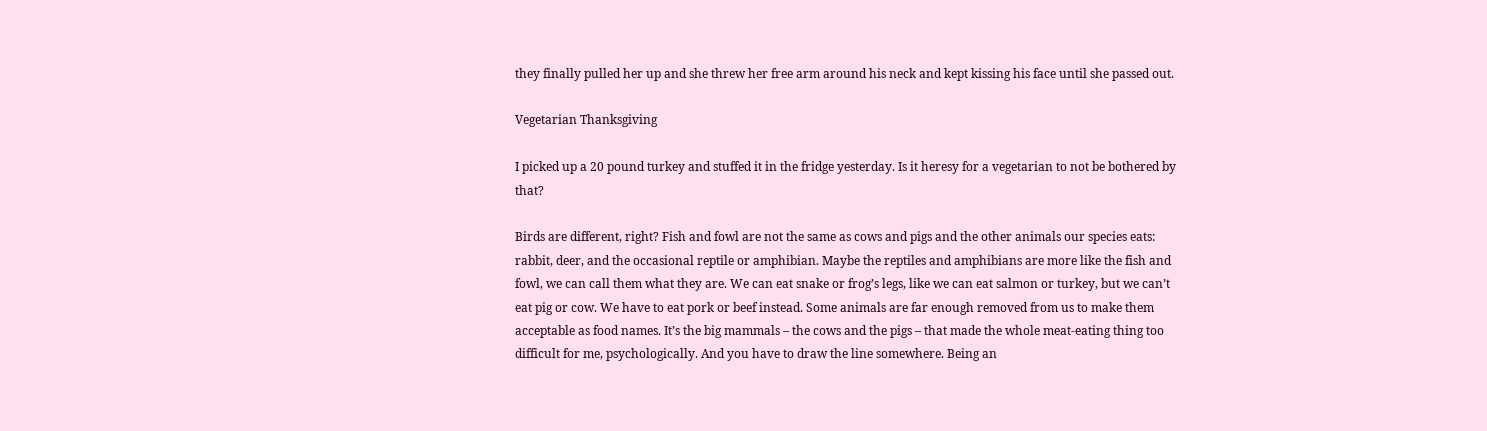they finally pulled her up and she threw her free arm around his neck and kept kissing his face until she passed out.

Vegetarian Thanksgiving

I picked up a 20 pound turkey and stuffed it in the fridge yesterday. Is it heresy for a vegetarian to not be bothered by that?

Birds are different, right? Fish and fowl are not the same as cows and pigs and the other animals our species eats: rabbit, deer, and the occasional reptile or amphibian. Maybe the reptiles and amphibians are more like the fish and fowl, we can call them what they are. We can eat snake or frog’s legs, like we can eat salmon or turkey, but we can’t eat pig or cow. We have to eat pork or beef instead. Some animals are far enough removed from us to make them acceptable as food names. It’s the big mammals – the cows and the pigs – that made the whole meat-eating thing too difficult for me, psychologically. And you have to draw the line somewhere. Being an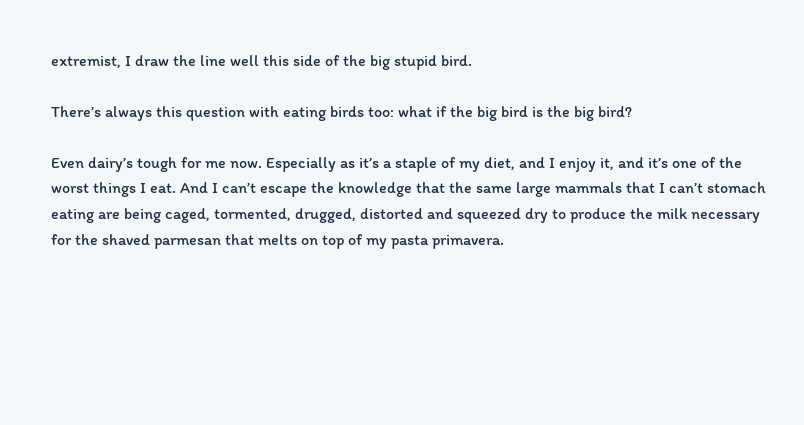extremist, I draw the line well this side of the big stupid bird.

There’s always this question with eating birds too: what if the big bird is the big bird?

Even dairy’s tough for me now. Especially as it’s a staple of my diet, and I enjoy it, and it’s one of the worst things I eat. And I can’t escape the knowledge that the same large mammals that I can’t stomach eating are being caged, tormented, drugged, distorted and squeezed dry to produce the milk necessary for the shaved parmesan that melts on top of my pasta primavera.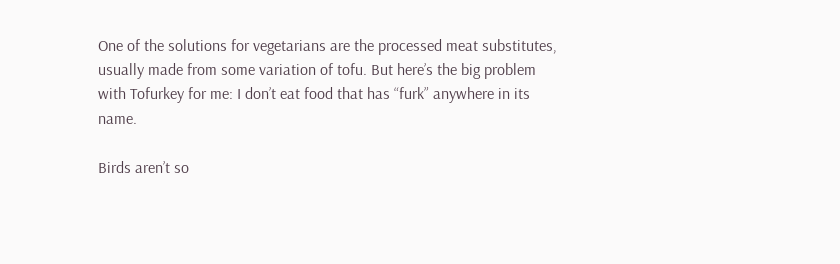One of the solutions for vegetarians are the processed meat substitutes, usually made from some variation of tofu. But here’s the big problem with Tofurkey for me: I don’t eat food that has “furk” anywhere in its name.

Birds aren’t so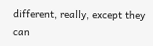different, really, except they can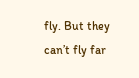fly. But they can’t fly far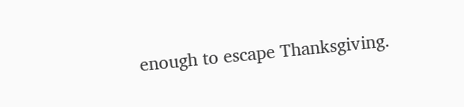enough to escape Thanksgiving.